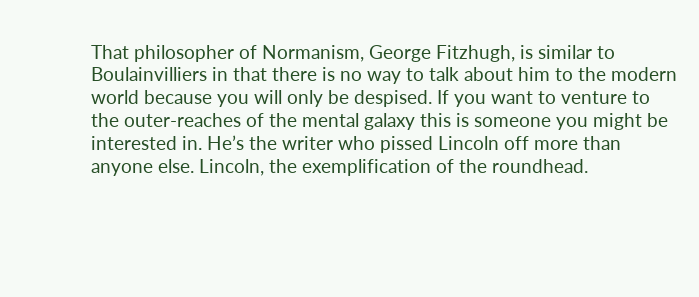That philosopher of Normanism, George Fitzhugh, is similar to Boulainvilliers in that there is no way to talk about him to the modern world because you will only be despised. If you want to venture to the outer-reaches of the mental galaxy this is someone you might be interested in. He’s the writer who pissed Lincoln off more than anyone else. Lincoln, the exemplification of the roundhead.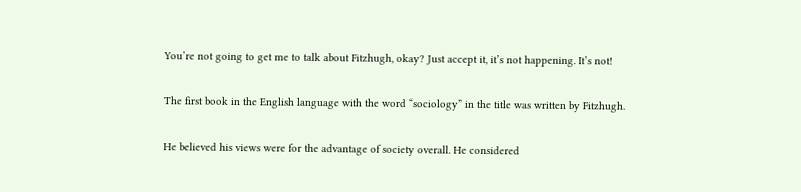You’re not going to get me to talk about Fitzhugh, okay? Just accept it, it’s not happening. It’s not!

The first book in the English language with the word “sociology” in the title was written by Fitzhugh.

He believed his views were for the advantage of society overall. He considered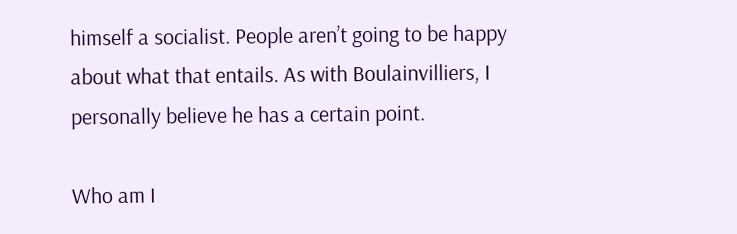himself a socialist. People aren’t going to be happy about what that entails. As with Boulainvilliers, I personally believe he has a certain point.

Who am I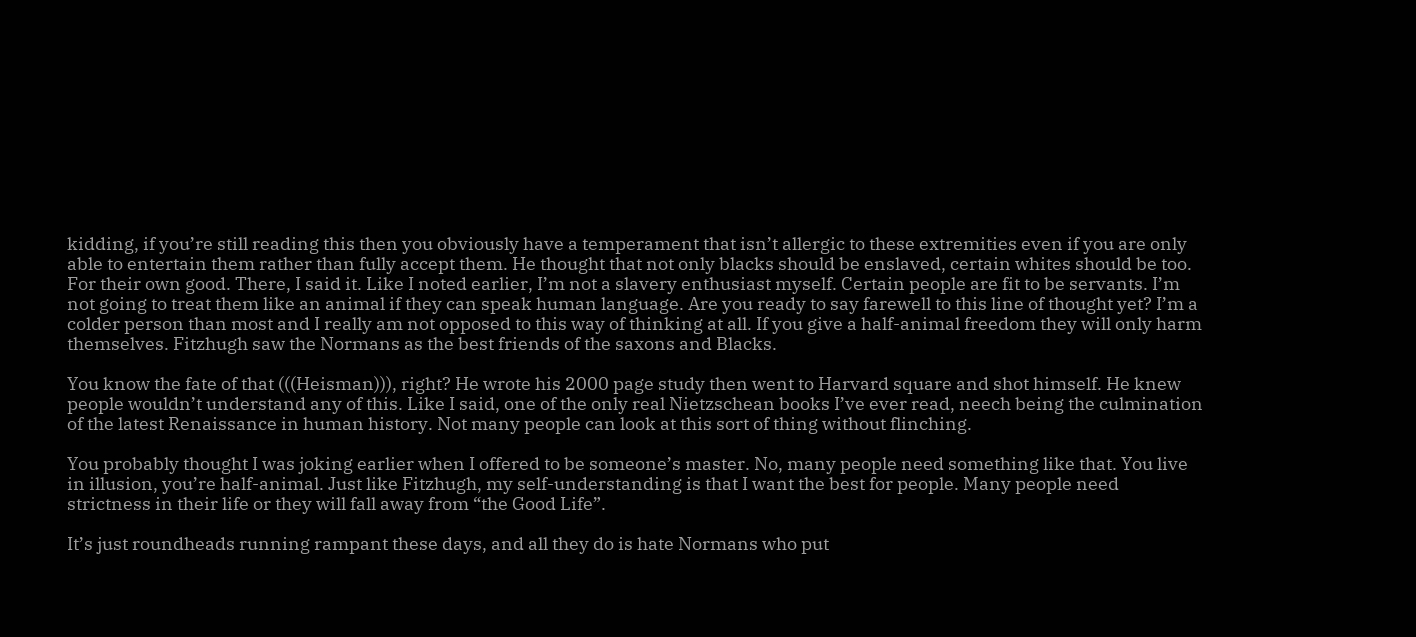kidding, if you’re still reading this then you obviously have a temperament that isn’t allergic to these extremities even if you are only able to entertain them rather than fully accept them. He thought that not only blacks should be enslaved, certain whites should be too. For their own good. There, I said it. Like I noted earlier, I’m not a slavery enthusiast myself. Certain people are fit to be servants. I’m not going to treat them like an animal if they can speak human language. Are you ready to say farewell to this line of thought yet? I’m a colder person than most and I really am not opposed to this way of thinking at all. If you give a half-animal freedom they will only harm themselves. Fitzhugh saw the Normans as the best friends of the saxons and Blacks.

You know the fate of that (((Heisman))), right? He wrote his 2000 page study then went to Harvard square and shot himself. He knew people wouldn’t understand any of this. Like I said, one of the only real Nietzschean books I’ve ever read, neech being the culmination of the latest Renaissance in human history. Not many people can look at this sort of thing without flinching.

You probably thought I was joking earlier when I offered to be someone’s master. No, many people need something like that. You live in illusion, you’re half-animal. Just like Fitzhugh, my self-understanding is that I want the best for people. Many people need strictness in their life or they will fall away from “the Good Life”.

It’s just roundheads running rampant these days, and all they do is hate Normans who put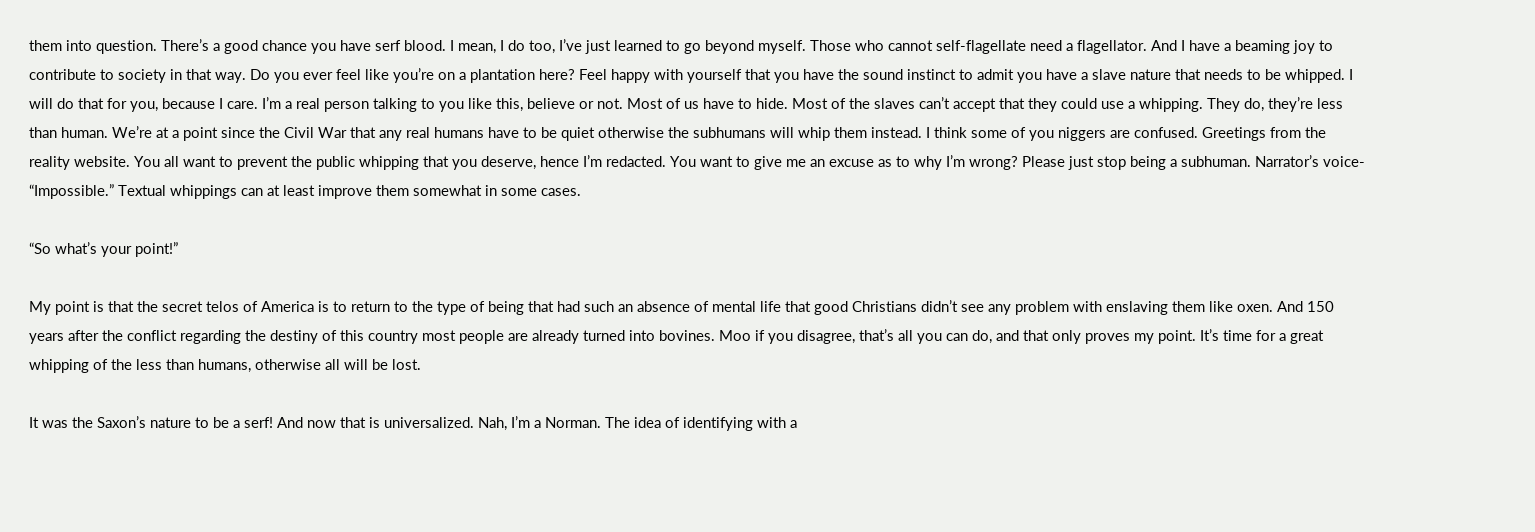them into question. There’s a good chance you have serf blood. I mean, I do too, I’ve just learned to go beyond myself. Those who cannot self-flagellate need a flagellator. And I have a beaming joy to contribute to society in that way. Do you ever feel like you’re on a plantation here? Feel happy with yourself that you have the sound instinct to admit you have a slave nature that needs to be whipped. I will do that for you, because I care. I’m a real person talking to you like this, believe or not. Most of us have to hide. Most of the slaves can’t accept that they could use a whipping. They do, they’re less than human. We’re at a point since the Civil War that any real humans have to be quiet otherwise the subhumans will whip them instead. I think some of you niggers are confused. Greetings from the reality website. You all want to prevent the public whipping that you deserve, hence I’m redacted. You want to give me an excuse as to why I’m wrong? Please just stop being a subhuman. Narrator’s voice- “Impossible.” Textual whippings can at least improve them somewhat in some cases.

“So what’s your point!”

My point is that the secret telos of America is to return to the type of being that had such an absence of mental life that good Christians didn’t see any problem with enslaving them like oxen. And 150 years after the conflict regarding the destiny of this country most people are already turned into bovines. Moo if you disagree, that’s all you can do, and that only proves my point. It’s time for a great whipping of the less than humans, otherwise all will be lost.

It was the Saxon’s nature to be a serf! And now that is universalized. Nah, I’m a Norman. The idea of identifying with a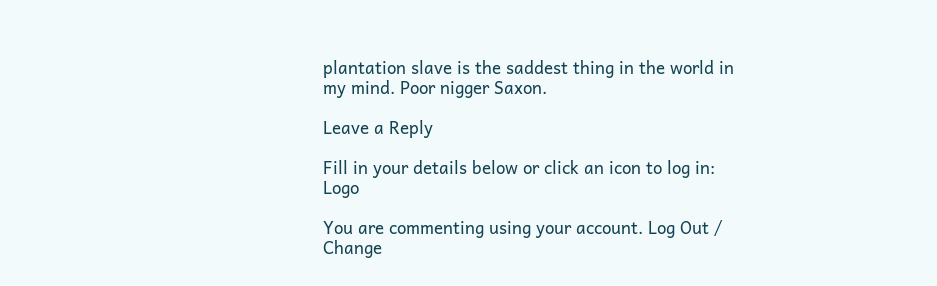plantation slave is the saddest thing in the world in my mind. Poor nigger Saxon.

Leave a Reply

Fill in your details below or click an icon to log in: Logo

You are commenting using your account. Log Out /  Change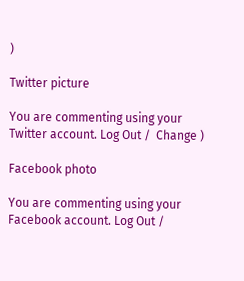)

Twitter picture

You are commenting using your Twitter account. Log Out /  Change )

Facebook photo

You are commenting using your Facebook account. Log Out /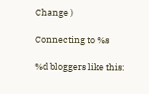Change )

Connecting to %s

%d bloggers like this: